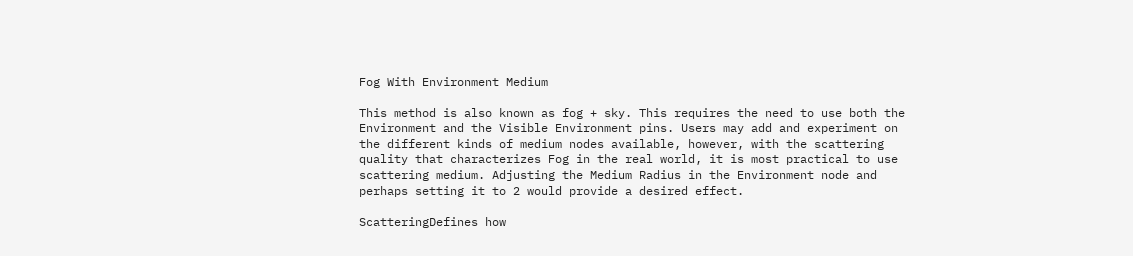Fog With Environment Medium

This method is also known as fog + sky. This requires the need to use both the Environment and the Visible Environment pins. Users may add and experiment on the different kinds of medium nodes available, however, with the scattering quality that characterizes Fog in the real world, it is most practical to use scattering medium. Adjusting the Medium Radius in the Environment node and perhaps setting it to 2 would provide a desired effect.

ScatteringDefines how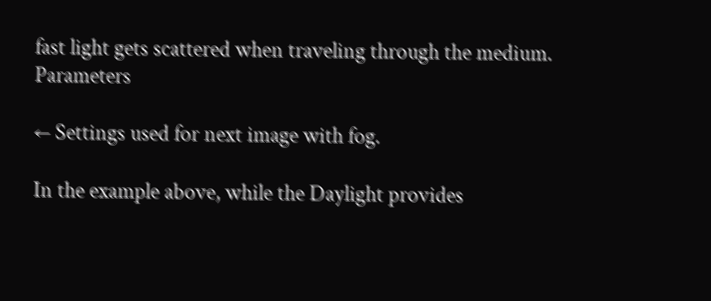fast light gets scattered when traveling through the medium. Parameters

← Settings used for next image with fog.

In the example above, while the Daylight provides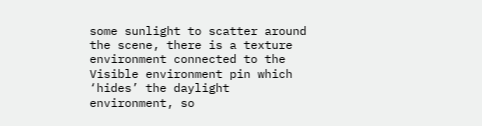some sunlight to scatter around the scene, there is a texture environment connected to the Visible environment pin which ‘hides’ the daylight environment, so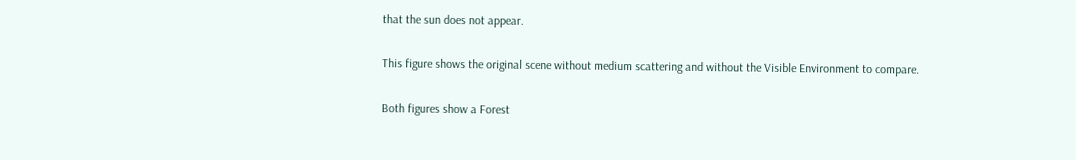that the sun does not appear.

This figure shows the original scene without medium scattering and without the Visible Environment to compare.

Both figures show a Forest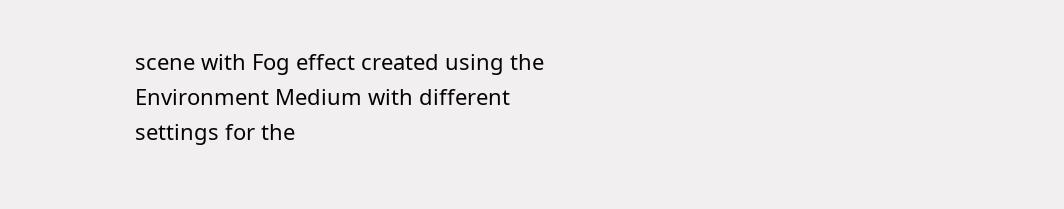scene with Fog effect created using the Environment Medium with different settings for the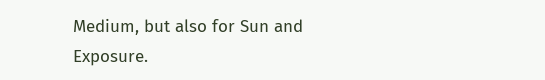Medium, but also for Sun and Exposure.